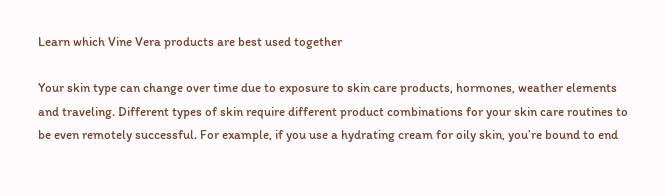Learn which Vine Vera products are best used together

Your skin type can change over time due to exposure to skin care products, hormones, weather elements and traveling. Different types of skin require different product combinations for your skin care routines to be even remotely successful. For example, if you use a hydrating cream for oily skin, you’re bound to end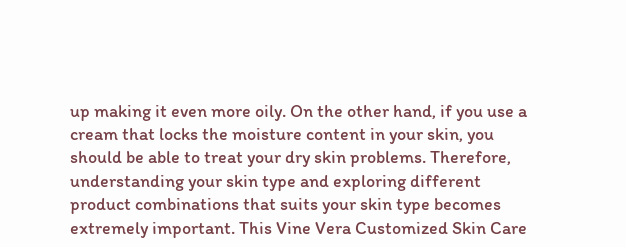up making it even more oily. On the other hand, if you use a cream that locks the moisture content in your skin, you should be able to treat your dry skin problems. Therefore, understanding your skin type and exploring different product combinations that suits your skin type becomes extremely important. This Vine Vera Customized Skin Care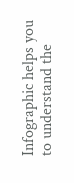Infographic helps you to understand the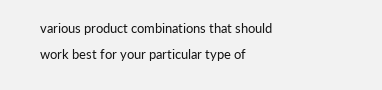various product combinations that should work best for your particular type of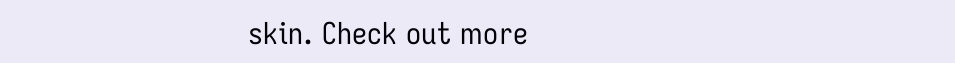skin. Check out more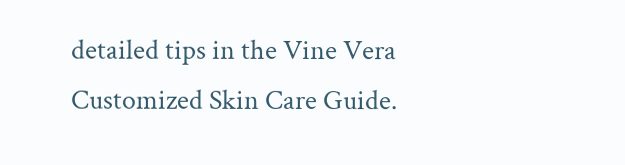detailed tips in the Vine Vera Customized Skin Care Guide.